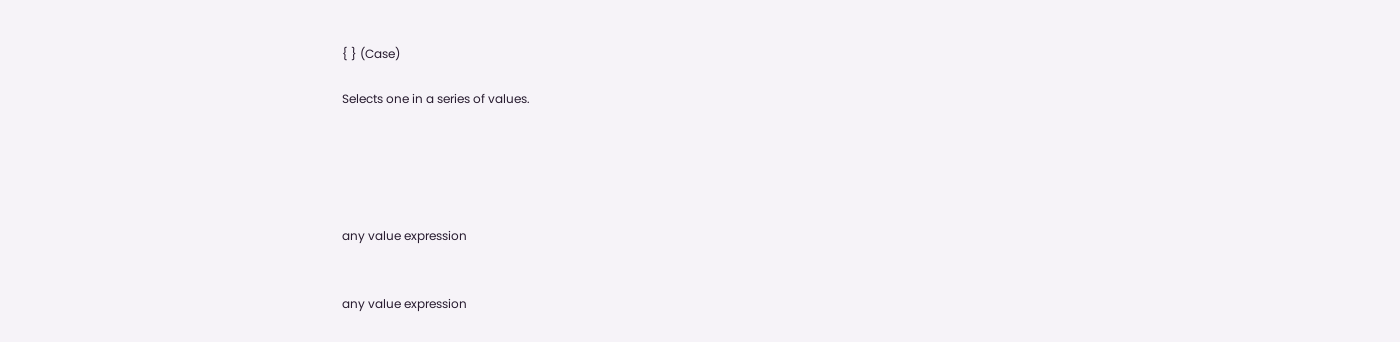{ } (Case)

Selects one in a series of values.





any value expression


any value expression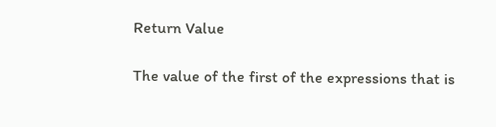Return Value

The value of the first of the expressions that is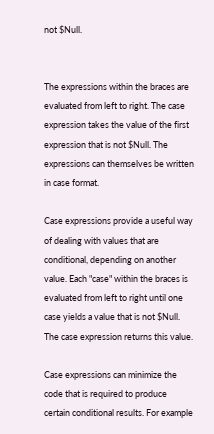not $Null.


The expressions within the braces are evaluated from left to right. The case expression takes the value of the first expression that is not $Null. The expressions can themselves be written in case format.

Case expressions provide a useful way of dealing with values that are conditional, depending on another value. Each "case" within the braces is evaluated from left to right until one case yields a value that is not $Null. The case expression returns this value.

Case expressions can minimize the code that is required to produce certain conditional results. For example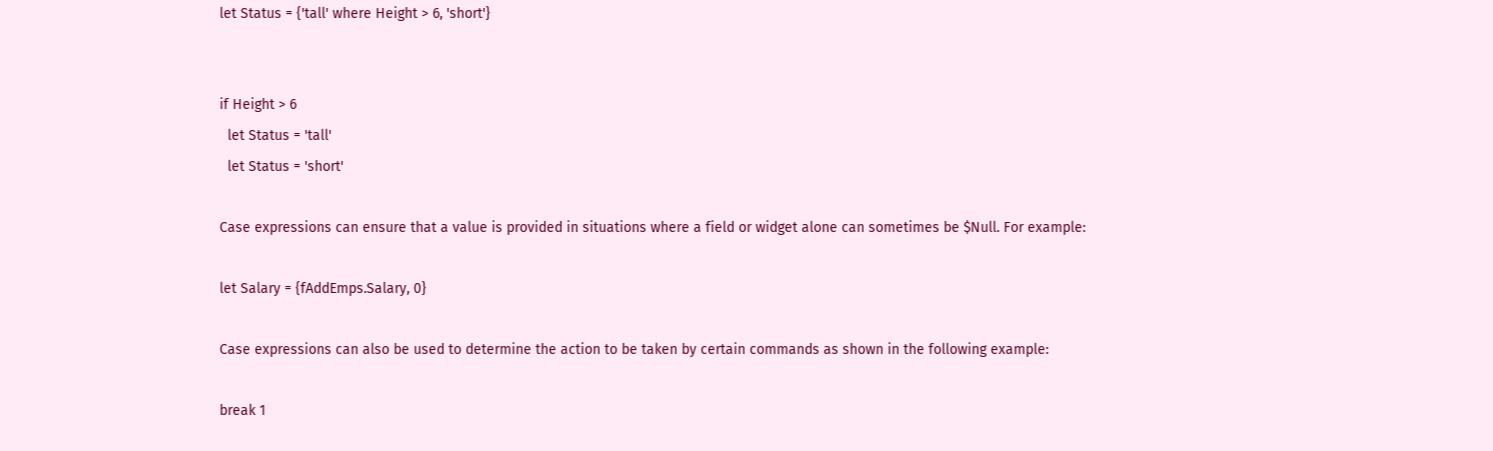let Status = {'tall' where Height > 6, 'short'}


if Height > 6
  let Status = 'tall'
  let Status = 'short'

Case expressions can ensure that a value is provided in situations where a field or widget alone can sometimes be $Null. For example:

let Salary = {fAddEmps.Salary, 0}

Case expressions can also be used to determine the action to be taken by certain commands as shown in the following example:

break 1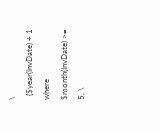\
  {$year(InvDate) + 1 where $month(InvDate) >= 5, \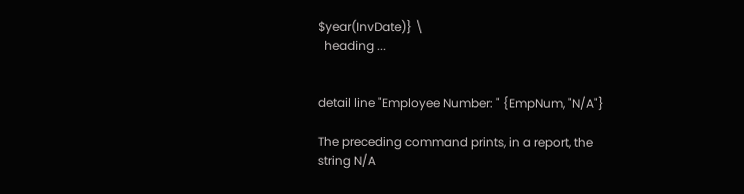$year(InvDate)} \
  heading ...


detail line "Employee Number: " {EmpNum, "N/A"}

The preceding command prints, in a report, the string N/A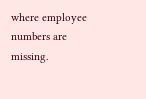where employee numbers are missing.